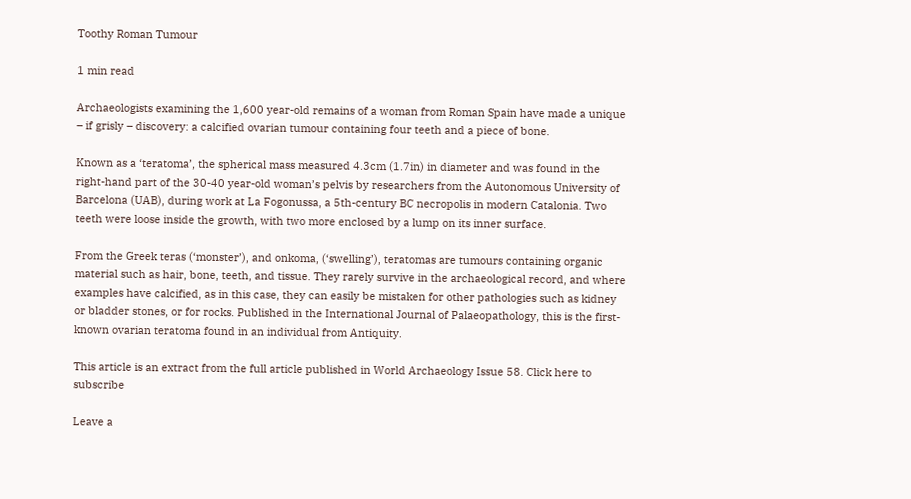Toothy Roman Tumour

1 min read

Archaeologists examining the 1,600 year-old remains of a woman from Roman Spain have made a unique – if grisly – discovery: a calcified ovarian tumour containing four teeth and a piece of bone.

Known as a ‘teratoma’, the spherical mass measured 4.3cm (1.7in) in diameter and was found in the right-hand part of the 30-40 year-old woman’s pelvis by researchers from the Autonomous University of Barcelona (UAB), during work at La Fogonussa, a 5th-century BC necropolis in modern Catalonia. Two teeth were loose inside the growth, with two more enclosed by a lump on its inner surface.

From the Greek teras (‘monster’), and onkoma, (‘swelling’), teratomas are tumours containing organic material such as hair, bone, teeth, and tissue. They rarely survive in the archaeological record, and where examples have calcified, as in this case, they can easily be mistaken for other pathologies such as kidney or bladder stones, or for rocks. Published in the International Journal of Palaeopathology, this is the first-known ovarian teratoma found in an individual from Antiquity.

This article is an extract from the full article published in World Archaeology Issue 58. Click here to subscribe

Leave a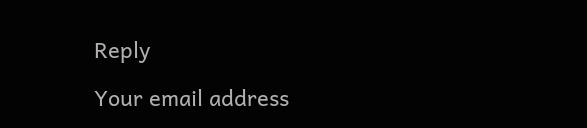Reply

Your email address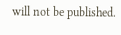will not be published.